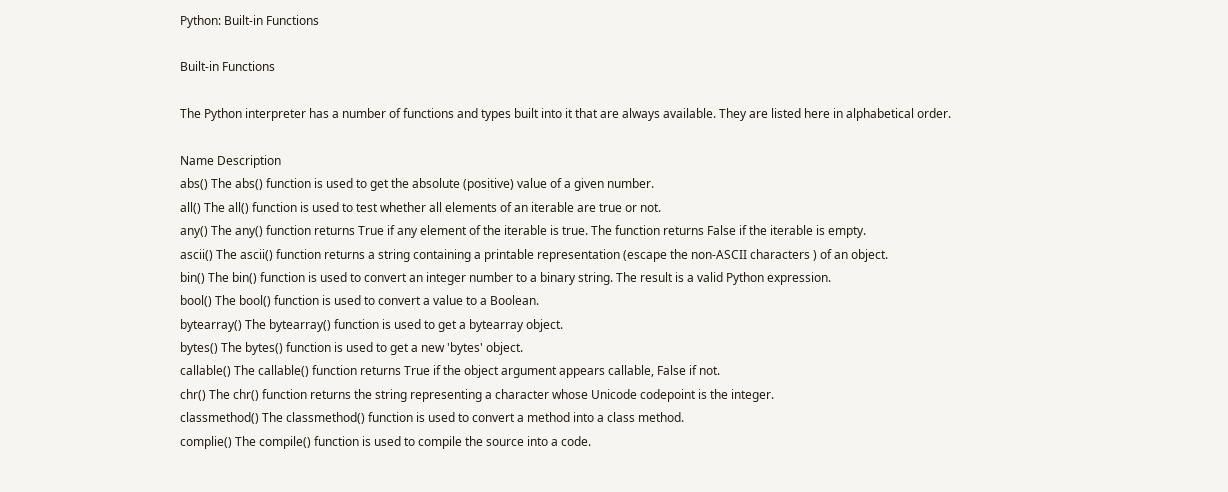Python: Built-in Functions

Built-in Functions

The Python interpreter has a number of functions and types built into it that are always available. They are listed here in alphabetical order.

Name Description
abs() The abs() function is used to get the absolute (positive) value of a given number.
all() The all() function is used to test whether all elements of an iterable are true or not.
any() The any() function returns True if any element of the iterable is true. The function returns False if the iterable is empty.
ascii() The ascii() function returns a string containing a printable representation (escape the non-ASCII characters ) of an object.
bin() The bin() function is used to convert an integer number to a binary string. The result is a valid Python expression.
bool() The bool() function is used to convert a value to a Boolean.
bytearray() The bytearray() function is used to get a bytearray object.
bytes() The bytes() function is used to get a new 'bytes' object.
callable() The callable() function returns True if the object argument appears callable, False if not.
chr() The chr() function returns the string representing a character whose Unicode codepoint is the integer.
classmethod() The classmethod() function is used to convert a method into a class method.
complie() The compile() function is used to compile the source into a code.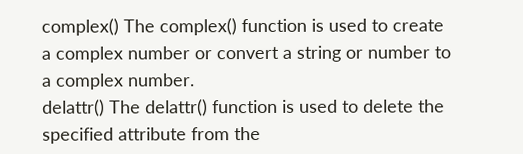complex() The complex() function is used to create a complex number or convert a string or number to a complex number.
delattr() The delattr() function is used to delete the specified attribute from the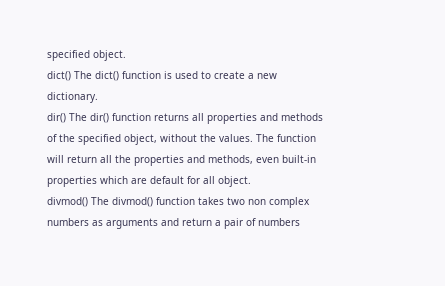specified object.
dict() The dict() function is used to create a new dictionary.
dir() The dir() function returns all properties and methods of the specified object, without the values. The function will return all the properties and methods, even built-in properties which are default for all object.
divmod() The divmod() function takes two non complex numbers as arguments and return a pair of numbers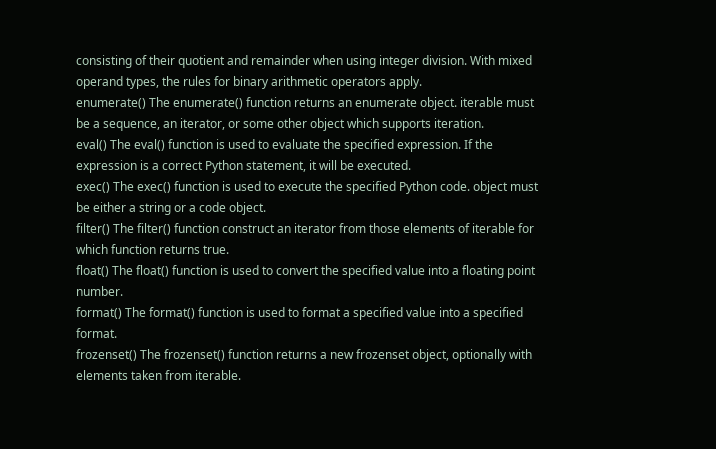consisting of their quotient and remainder when using integer division. With mixed operand types, the rules for binary arithmetic operators apply.
enumerate() The enumerate() function returns an enumerate object. iterable must be a sequence, an iterator, or some other object which supports iteration.
eval() The eval() function is used to evaluate the specified expression. If the expression is a correct Python statement, it will be executed.
exec() The exec() function is used to execute the specified Python code. object must be either a string or a code object.
filter() The filter() function construct an iterator from those elements of iterable for which function returns true.
float() The float() function is used to convert the specified value into a floating point number.
format() The format() function is used to format a specified value into a specified format.
frozenset() The frozenset() function returns a new frozenset object, optionally with elements taken from iterable.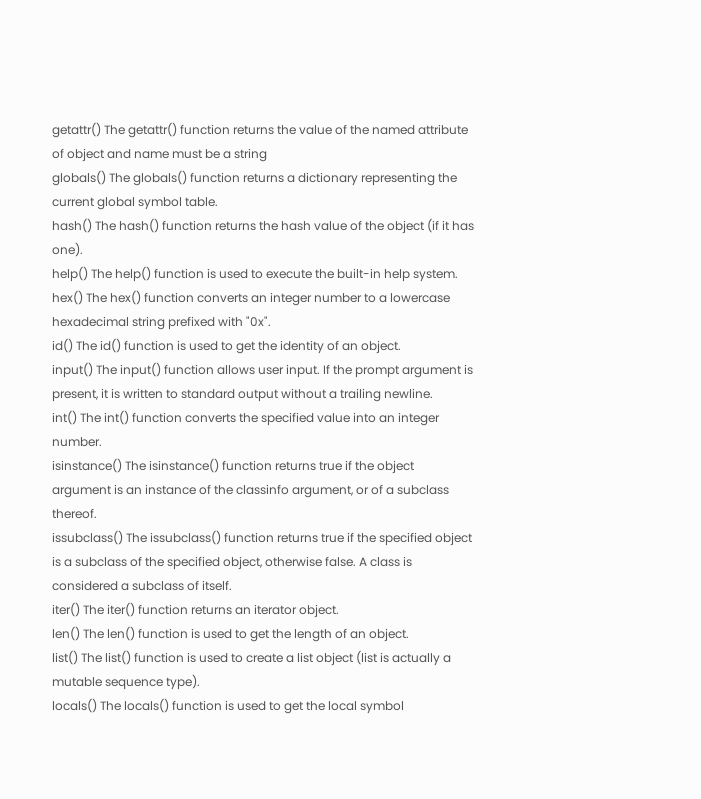getattr() The getattr() function returns the value of the named attribute of object and name must be a string
globals() The globals() function returns a dictionary representing the current global symbol table.
hash() The hash() function returns the hash value of the object (if it has one).
help() The help() function is used to execute the built-in help system.
hex() The hex() function converts an integer number to a lowercase hexadecimal string prefixed with "0x".
id() The id() function is used to get the identity of an object.
input() The input() function allows user input. If the prompt argument is present, it is written to standard output without a trailing newline.
int() The int() function converts the specified value into an integer number.
isinstance() The isinstance() function returns true if the object argument is an instance of the classinfo argument, or of a subclass thereof.
issubclass() The issubclass() function returns true if the specified object is a subclass of the specified object, otherwise false. A class is considered a subclass of itself.
iter() The iter() function returns an iterator object.
len() The len() function is used to get the length of an object.
list() The list() function is used to create a list object (list is actually a mutable sequence type).
locals() The locals() function is used to get the local symbol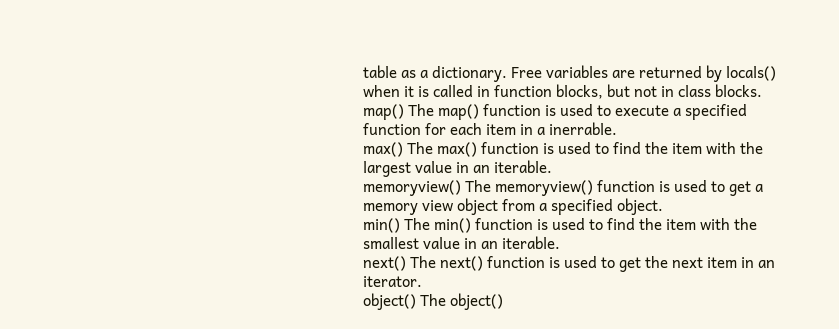table as a dictionary. Free variables are returned by locals() when it is called in function blocks, but not in class blocks.
map() The map() function is used to execute a specified function for each item in a inerrable.
max() The max() function is used to find the item with the largest value in an iterable.
memoryview() The memoryview() function is used to get a memory view object from a specified object.
min() The min() function is used to find the item with the smallest value in an iterable.
next() The next() function is used to get the next item in an iterator.
object() The object()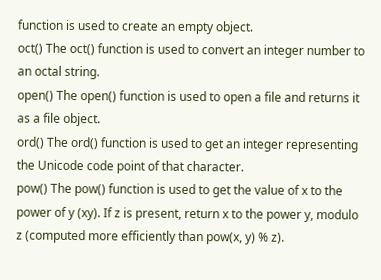function is used to create an empty object.
oct() The oct() function is used to convert an integer number to an octal string.
open() The open() function is used to open a file and returns it as a file object.
ord() The ord() function is used to get an integer representing the Unicode code point of that character.
pow() The pow() function is used to get the value of x to the power of y (xy). If z is present, return x to the power y, modulo z (computed more efficiently than pow(x, y) % z).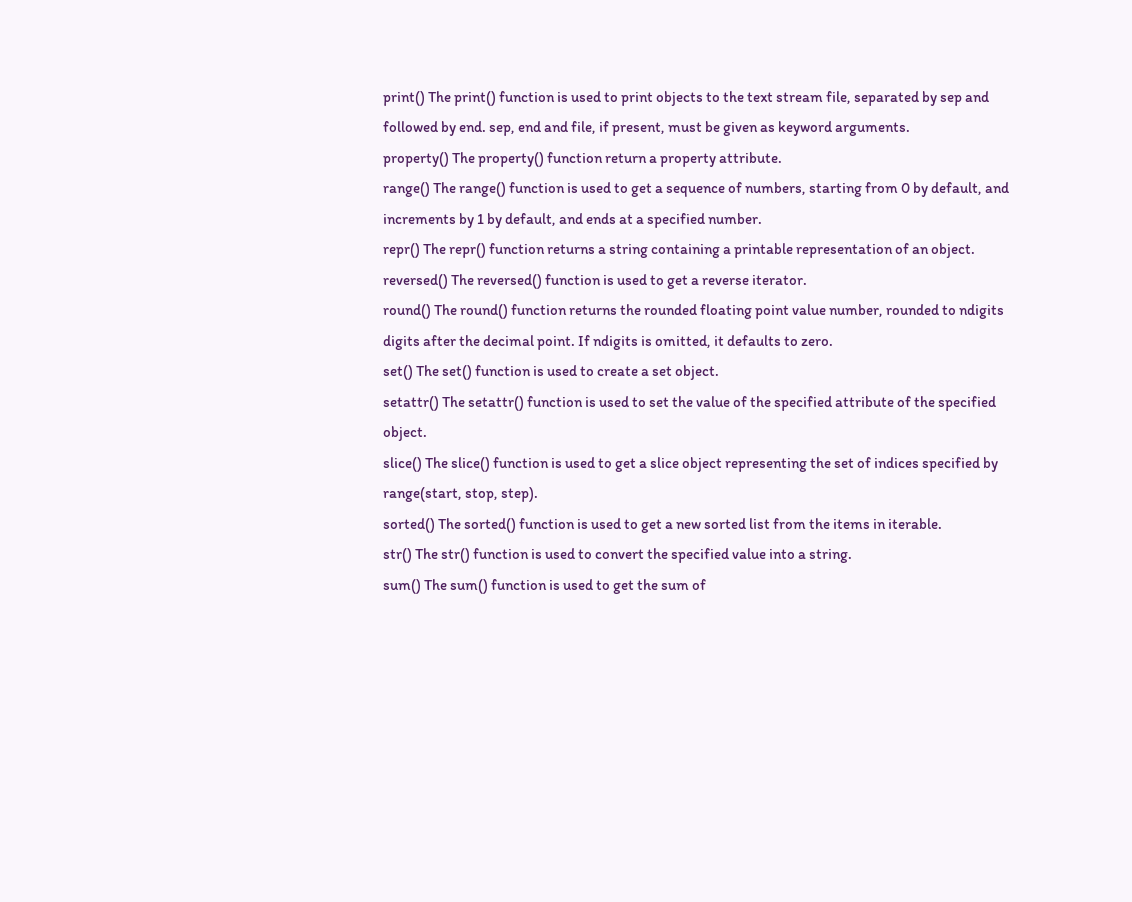print() The print() function is used to print objects to the text stream file, separated by sep and followed by end. sep, end and file, if present, must be given as keyword arguments.
property() The property() function return a property attribute.
range() The range() function is used to get a sequence of numbers, starting from 0 by default, and increments by 1 by default, and ends at a specified number.
repr() The repr() function returns a string containing a printable representation of an object.
reversed() The reversed() function is used to get a reverse iterator.
round() The round() function returns the rounded floating point value number, rounded to ndigits digits after the decimal point. If ndigits is omitted, it defaults to zero.
set() The set() function is used to create a set object.
setattr() The setattr() function is used to set the value of the specified attribute of the specified object.
slice() The slice() function is used to get a slice object representing the set of indices specified by range(start, stop, step).
sorted() The sorted() function is used to get a new sorted list from the items in iterable.
str() The str() function is used to convert the specified value into a string.
sum() The sum() function is used to get the sum of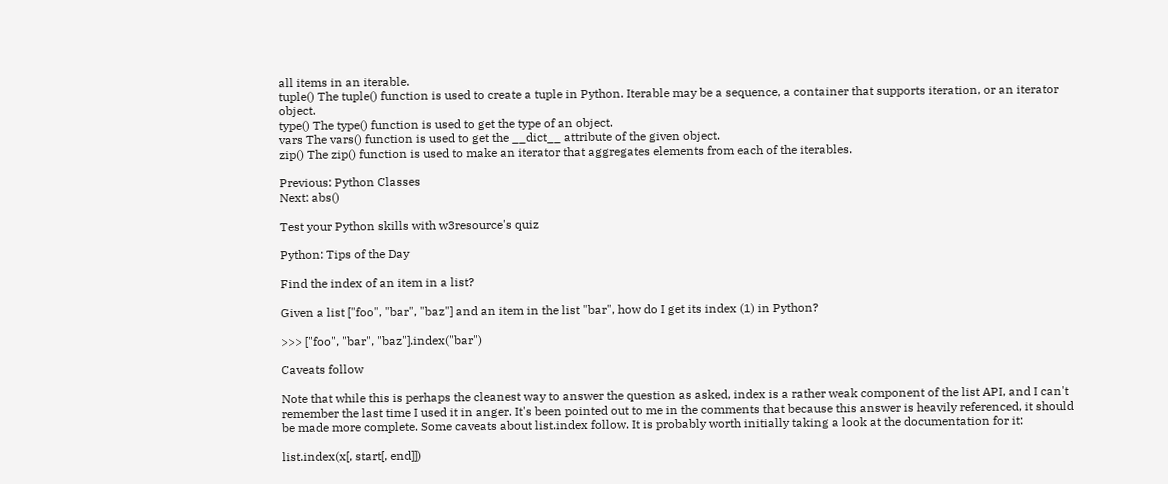all items in an iterable.
tuple() The tuple() function is used to create a tuple in Python. Iterable may be a sequence, a container that supports iteration, or an iterator object.
type() The type() function is used to get the type of an object.
vars The vars() function is used to get the __dict__ attribute of the given object.
zip() The zip() function is used to make an iterator that aggregates elements from each of the iterables.

Previous: Python Classes
Next: abs()

Test your Python skills with w3resource's quiz

Python: Tips of the Day

Find the index of an item in a list?

Given a list ["foo", "bar", "baz"] and an item in the list "bar", how do I get its index (1) in Python?

>>> ["foo", "bar", "baz"].index("bar")

Caveats follow

Note that while this is perhaps the cleanest way to answer the question as asked, index is a rather weak component of the list API, and I can't remember the last time I used it in anger. It's been pointed out to me in the comments that because this answer is heavily referenced, it should be made more complete. Some caveats about list.index follow. It is probably worth initially taking a look at the documentation for it:

list.index(x[, start[, end]])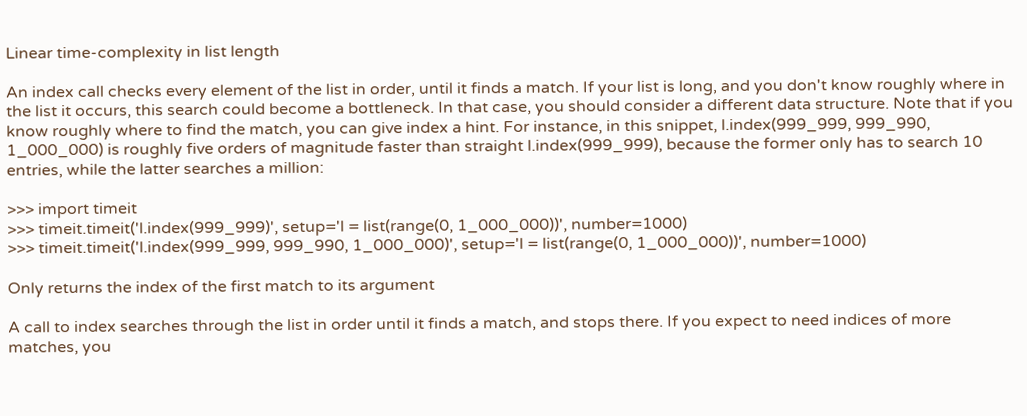Linear time-complexity in list length

An index call checks every element of the list in order, until it finds a match. If your list is long, and you don't know roughly where in the list it occurs, this search could become a bottleneck. In that case, you should consider a different data structure. Note that if you know roughly where to find the match, you can give index a hint. For instance, in this snippet, l.index(999_999, 999_990, 1_000_000) is roughly five orders of magnitude faster than straight l.index(999_999), because the former only has to search 10 entries, while the latter searches a million:

>>> import timeit
>>> timeit.timeit('l.index(999_999)', setup='l = list(range(0, 1_000_000))', number=1000)
>>> timeit.timeit('l.index(999_999, 999_990, 1_000_000)', setup='l = list(range(0, 1_000_000))', number=1000)

Only returns the index of the first match to its argument

A call to index searches through the list in order until it finds a match, and stops there. If you expect to need indices of more matches, you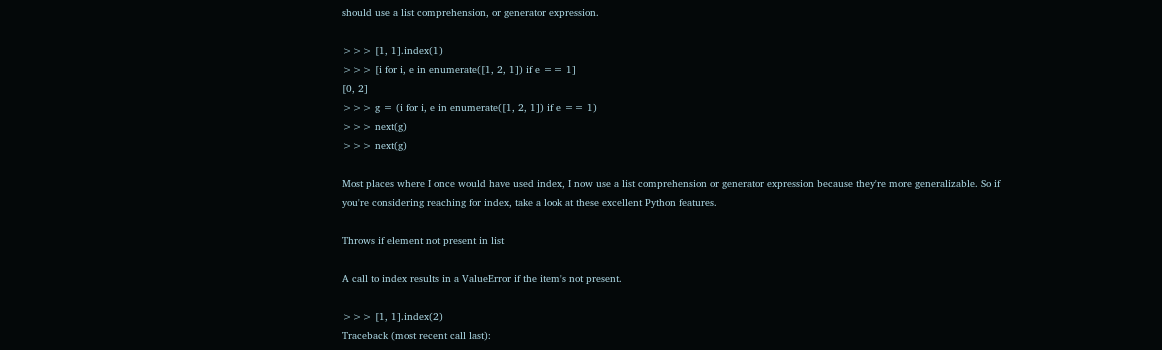should use a list comprehension, or generator expression.

>>> [1, 1].index(1)
>>> [i for i, e in enumerate([1, 2, 1]) if e == 1]
[0, 2]
>>> g = (i for i, e in enumerate([1, 2, 1]) if e == 1)
>>> next(g)
>>> next(g)

Most places where I once would have used index, I now use a list comprehension or generator expression because they're more generalizable. So if you're considering reaching for index, take a look at these excellent Python features.

Throws if element not present in list

A call to index results in a ValueError if the item's not present.

>>> [1, 1].index(2)
Traceback (most recent call last):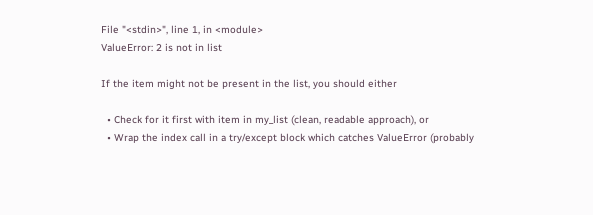File "<stdin>", line 1, in <module>
ValueError: 2 is not in list

If the item might not be present in the list, you should either

  • Check for it first with item in my_list (clean, readable approach), or
  • Wrap the index call in a try/except block which catches ValueError (probably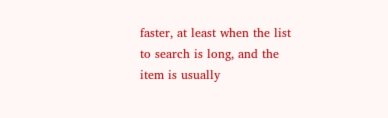faster, at least when the list to search is long, and the item is usually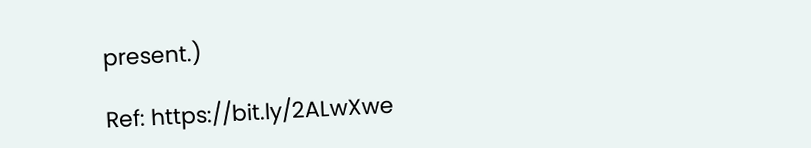present.)

Ref: https://bit.ly/2ALwXwe